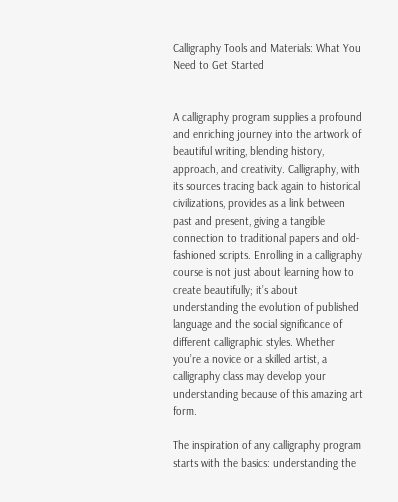Calligraphy Tools and Materials: What You Need to Get Started


A calligraphy program supplies a profound and enriching journey into the artwork of beautiful writing, blending history, approach, and creativity. Calligraphy, with its sources tracing back again to historical civilizations, provides as a link between past and present, giving a tangible connection to traditional papers and old-fashioned scripts. Enrolling in a calligraphy course is not just about learning how to create beautifully; it’s about understanding the evolution of published language and the social significance of different calligraphic styles. Whether you’re a novice or a skilled artist, a calligraphy class may develop your understanding because of this amazing art form.

The inspiration of any calligraphy program starts with the basics: understanding the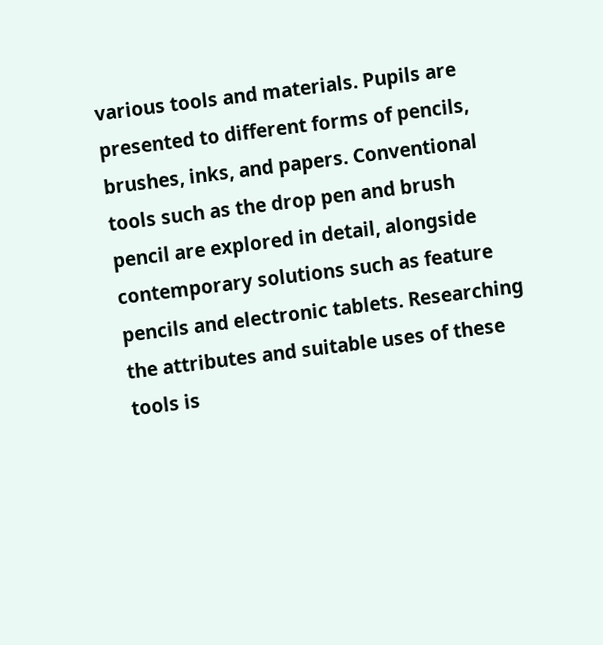various tools and materials. Pupils are presented to different forms of pencils, brushes, inks, and papers. Conventional tools such as the drop pen and brush pencil are explored in detail, alongside contemporary solutions such as feature pencils and electronic tablets. Researching the attributes and suitable uses of these tools is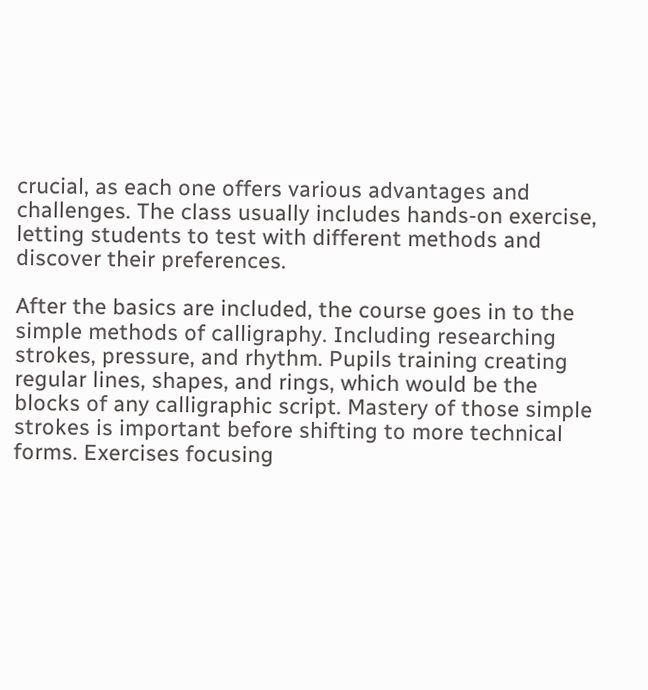crucial, as each one offers various advantages and challenges. The class usually includes hands-on exercise, letting students to test with different methods and discover their preferences.

After the basics are included, the course goes in to the simple methods of calligraphy. Including researching strokes, pressure, and rhythm. Pupils training creating regular lines, shapes, and rings, which would be the blocks of any calligraphic script. Mastery of those simple strokes is important before shifting to more technical forms. Exercises focusing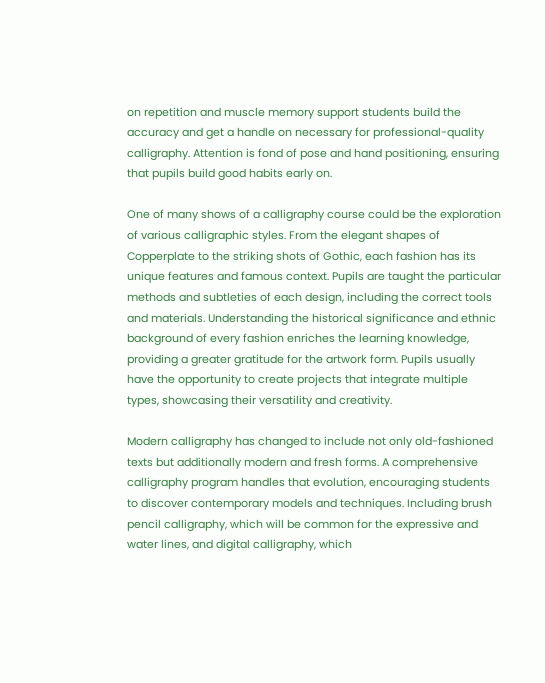on repetition and muscle memory support students build the accuracy and get a handle on necessary for professional-quality calligraphy. Attention is fond of pose and hand positioning, ensuring that pupils build good habits early on.

One of many shows of a calligraphy course could be the exploration of various calligraphic styles. From the elegant shapes of Copperplate to the striking shots of Gothic, each fashion has its unique features and famous context. Pupils are taught the particular methods and subtleties of each design, including the correct tools and materials. Understanding the historical significance and ethnic background of every fashion enriches the learning knowledge, providing a greater gratitude for the artwork form. Pupils usually have the opportunity to create projects that integrate multiple types, showcasing their versatility and creativity.

Modern calligraphy has changed to include not only old-fashioned texts but additionally modern and fresh forms. A comprehensive calligraphy program handles that evolution, encouraging students to discover contemporary models and techniques. Including brush pencil calligraphy, which will be common for the expressive and water lines, and digital calligraphy, which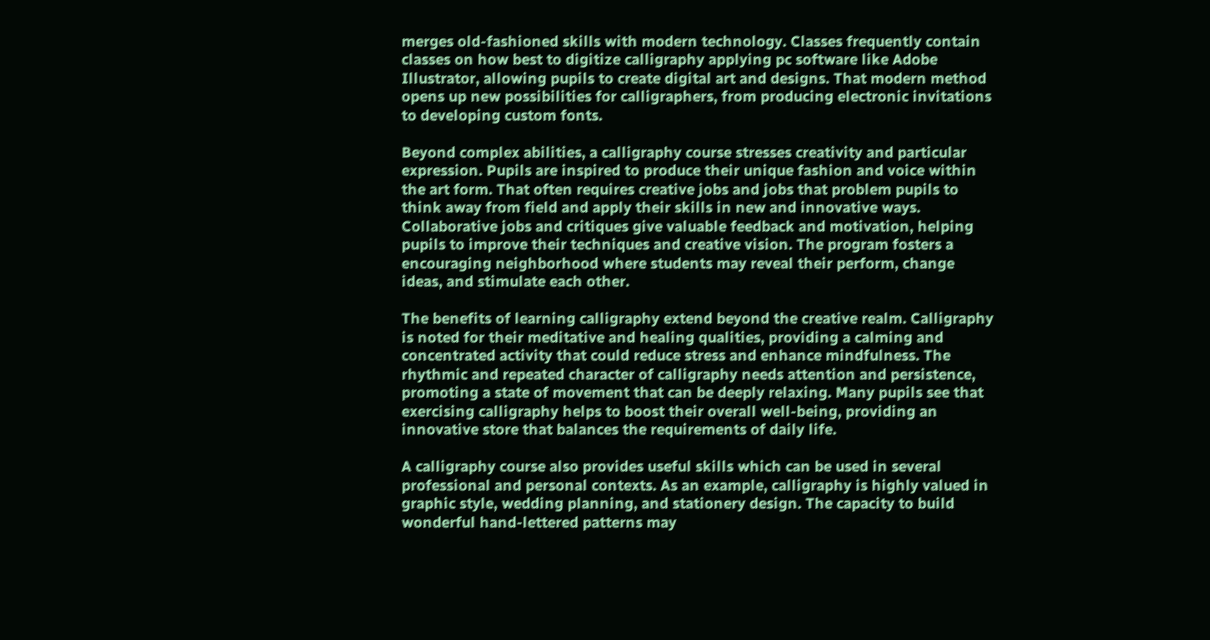merges old-fashioned skills with modern technology. Classes frequently contain classes on how best to digitize calligraphy applying pc software like Adobe Illustrator, allowing pupils to create digital art and designs. That modern method opens up new possibilities for calligraphers, from producing electronic invitations to developing custom fonts.

Beyond complex abilities, a calligraphy course stresses creativity and particular expression. Pupils are inspired to produce their unique fashion and voice within the art form. That often requires creative jobs and jobs that problem pupils to think away from field and apply their skills in new and innovative ways. Collaborative jobs and critiques give valuable feedback and motivation, helping pupils to improve their techniques and creative vision. The program fosters a encouraging neighborhood where students may reveal their perform, change ideas, and stimulate each other.

The benefits of learning calligraphy extend beyond the creative realm. Calligraphy is noted for their meditative and healing qualities, providing a calming and concentrated activity that could reduce stress and enhance mindfulness. The rhythmic and repeated character of calligraphy needs attention and persistence, promoting a state of movement that can be deeply relaxing. Many pupils see that exercising calligraphy helps to boost their overall well-being, providing an innovative store that balances the requirements of daily life.

A calligraphy course also provides useful skills which can be used in several professional and personal contexts. As an example, calligraphy is highly valued in graphic style, wedding planning, and stationery design. The capacity to build wonderful hand-lettered patterns may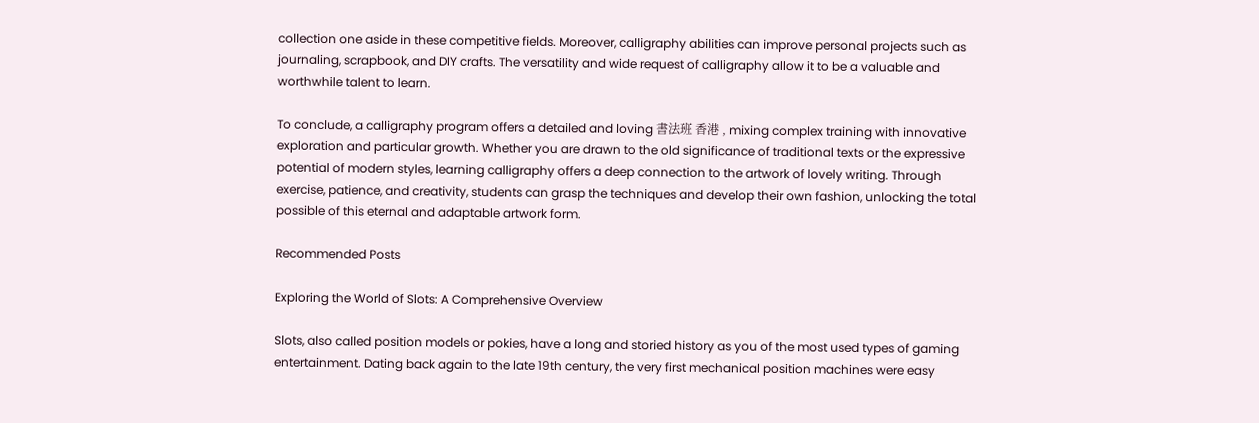collection one aside in these competitive fields. Moreover, calligraphy abilities can improve personal projects such as journaling, scrapbook, and DIY crafts. The versatility and wide request of calligraphy allow it to be a valuable and worthwhile talent to learn.

To conclude, a calligraphy program offers a detailed and loving 書法班 香港 , mixing complex training with innovative exploration and particular growth. Whether you are drawn to the old significance of traditional texts or the expressive potential of modern styles, learning calligraphy offers a deep connection to the artwork of lovely writing. Through exercise, patience, and creativity, students can grasp the techniques and develop their own fashion, unlocking the total possible of this eternal and adaptable artwork form.

Recommended Posts

Exploring the World of Slots: A Comprehensive Overview

Slots, also called position models or pokies, have a long and storied history as you of the most used types of gaming entertainment. Dating back again to the late 19th century, the very first mechanical position machines were easy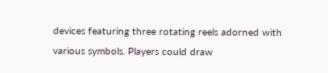devices featuring three rotating reels adorned with various symbols. Players could draw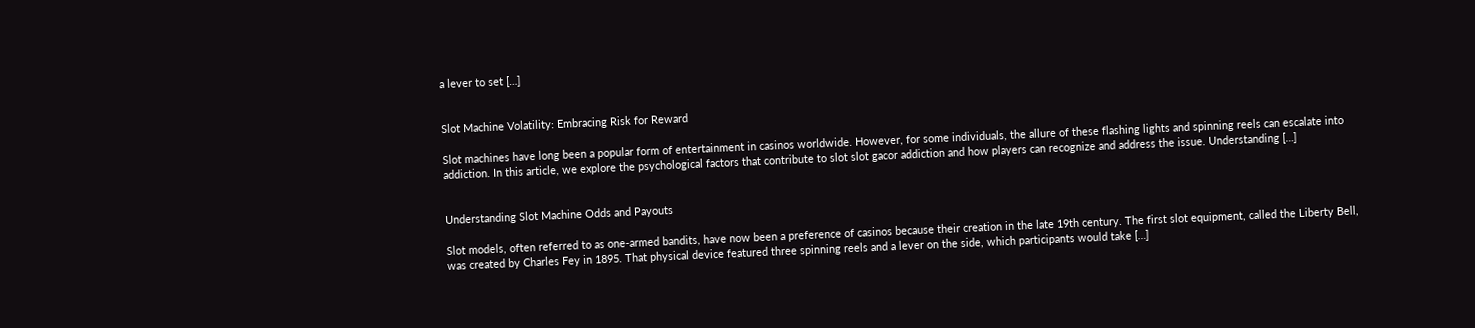a lever to set […]


Slot Machine Volatility: Embracing Risk for Reward

Slot machines have long been a popular form of entertainment in casinos worldwide. However, for some individuals, the allure of these flashing lights and spinning reels can escalate into addiction. In this article, we explore the psychological factors that contribute to slot slot gacor addiction and how players can recognize and address the issue. Understanding […]


Understanding Slot Machine Odds and Payouts

Slot models, often referred to as one-armed bandits, have now been a preference of casinos because their creation in the late 19th century. The first slot equipment, called the Liberty Bell, was created by Charles Fey in 1895. That physical device featured three spinning reels and a lever on the side, which participants would take […]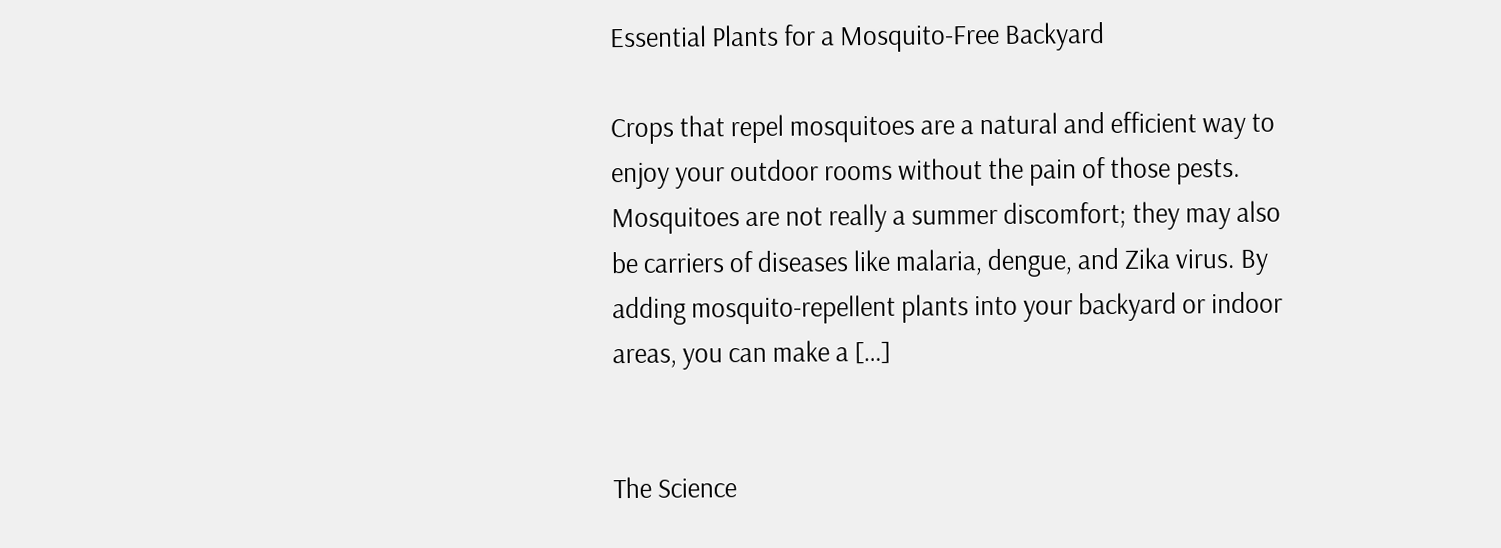Essential Plants for a Mosquito-Free Backyard

Crops that repel mosquitoes are a natural and efficient way to enjoy your outdoor rooms without the pain of those pests. Mosquitoes are not really a summer discomfort; they may also be carriers of diseases like malaria, dengue, and Zika virus. By adding mosquito-repellent plants into your backyard or indoor areas, you can make a […]


The Science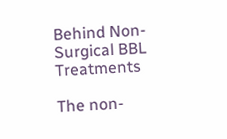Behind Non-Surgical BBL Treatments

The non-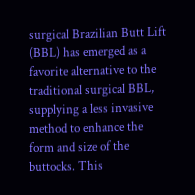surgical Brazilian Butt Lift (BBL) has emerged as a favorite alternative to the traditional surgical BBL, supplying a less invasive method to enhance the form and size of the buttocks. This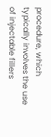procedure, which typically involves the use of injectable fillers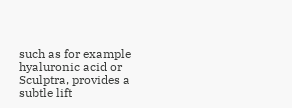such as for example hyaluronic acid or Sculptra, provides a subtle lift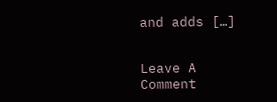and adds […]


Leave A Comment